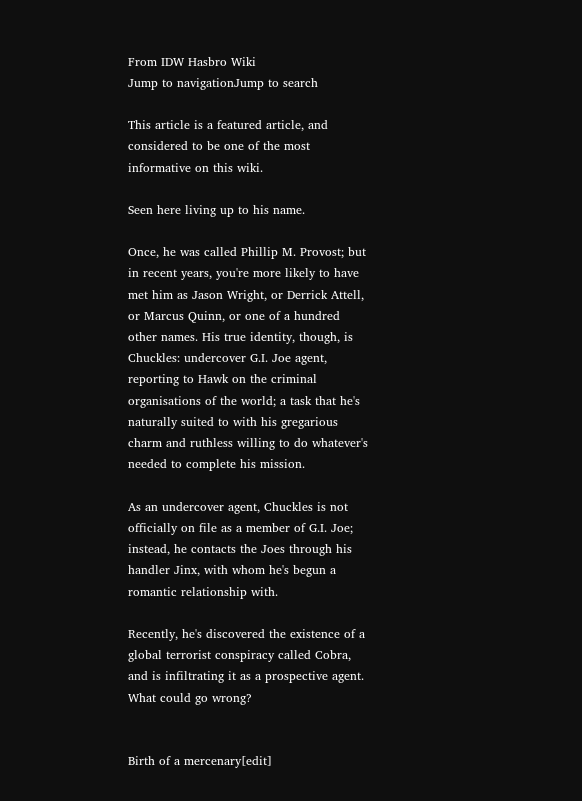From IDW Hasbro Wiki
Jump to navigationJump to search

This article is a featured article, and considered to be one of the most informative on this wiki.

Seen here living up to his name.

Once, he was called Phillip M. Provost; but in recent years, you're more likely to have met him as Jason Wright, or Derrick Attell, or Marcus Quinn, or one of a hundred other names. His true identity, though, is Chuckles: undercover G.I. Joe agent, reporting to Hawk on the criminal organisations of the world; a task that he's naturally suited to with his gregarious charm and ruthless willing to do whatever's needed to complete his mission.

As an undercover agent, Chuckles is not officially on file as a member of G.I. Joe; instead, he contacts the Joes through his handler Jinx, with whom he's begun a romantic relationship with.

Recently, he's discovered the existence of a global terrorist conspiracy called Cobra, and is infiltrating it as a prospective agent. What could go wrong?


Birth of a mercenary[edit]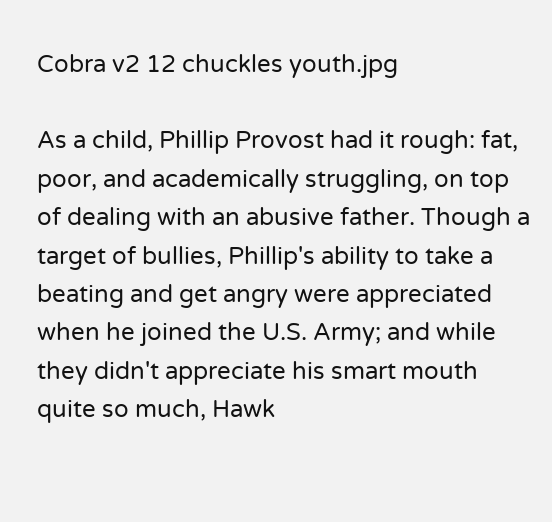Cobra v2 12 chuckles youth.jpg

As a child, Phillip Provost had it rough: fat, poor, and academically struggling, on top of dealing with an abusive father. Though a target of bullies, Phillip's ability to take a beating and get angry were appreciated when he joined the U.S. Army; and while they didn't appreciate his smart mouth quite so much, Hawk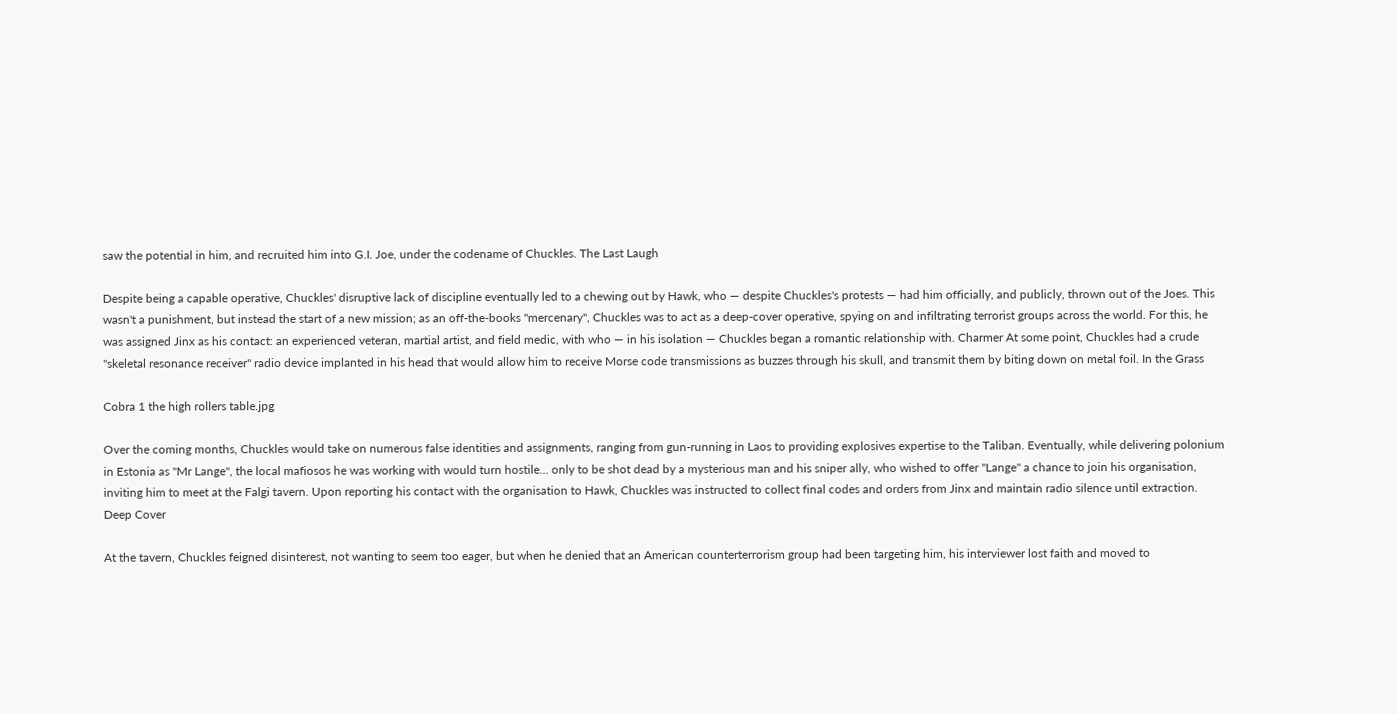saw the potential in him, and recruited him into G.I. Joe, under the codename of Chuckles. The Last Laugh

Despite being a capable operative, Chuckles' disruptive lack of discipline eventually led to a chewing out by Hawk, who — despite Chuckles's protests — had him officially, and publicly, thrown out of the Joes. This wasn't a punishment, but instead the start of a new mission; as an off-the-books "mercenary", Chuckles was to act as a deep-cover operative, spying on and infiltrating terrorist groups across the world. For this, he was assigned Jinx as his contact: an experienced veteran, martial artist, and field medic, with who — in his isolation — Chuckles began a romantic relationship with. Charmer At some point, Chuckles had a crude "skeletal resonance receiver" radio device implanted in his head that would allow him to receive Morse code transmissions as buzzes through his skull, and transmit them by biting down on metal foil. In the Grass

Cobra 1 the high rollers table.jpg

Over the coming months, Chuckles would take on numerous false identities and assignments, ranging from gun-running in Laos to providing explosives expertise to the Taliban. Eventually, while delivering polonium in Estonia as "Mr Lange", the local mafiosos he was working with would turn hostile... only to be shot dead by a mysterious man and his sniper ally, who wished to offer "Lange" a chance to join his organisation, inviting him to meet at the Falgi tavern. Upon reporting his contact with the organisation to Hawk, Chuckles was instructed to collect final codes and orders from Jinx and maintain radio silence until extraction. Deep Cover

At the tavern, Chuckles feigned disinterest, not wanting to seem too eager, but when he denied that an American counterterrorism group had been targeting him, his interviewer lost faith and moved to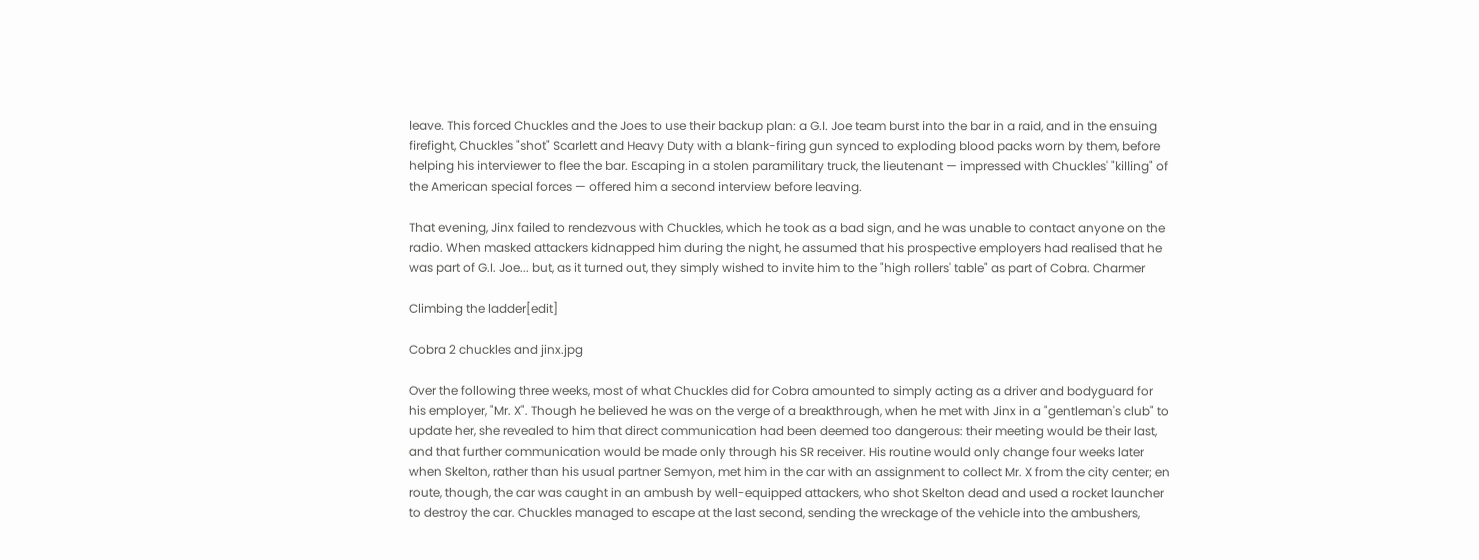leave. This forced Chuckles and the Joes to use their backup plan: a G.I. Joe team burst into the bar in a raid, and in the ensuing firefight, Chuckles "shot" Scarlett and Heavy Duty with a blank-firing gun synced to exploding blood packs worn by them, before helping his interviewer to flee the bar. Escaping in a stolen paramilitary truck, the lieutenant — impressed with Chuckles' "killing" of the American special forces — offered him a second interview before leaving.

That evening, Jinx failed to rendezvous with Chuckles, which he took as a bad sign, and he was unable to contact anyone on the radio. When masked attackers kidnapped him during the night, he assumed that his prospective employers had realised that he was part of G.I. Joe... but, as it turned out, they simply wished to invite him to the "high rollers' table" as part of Cobra. Charmer

Climbing the ladder[edit]

Cobra 2 chuckles and jinx.jpg

Over the following three weeks, most of what Chuckles did for Cobra amounted to simply acting as a driver and bodyguard for his employer, "Mr. X". Though he believed he was on the verge of a breakthrough, when he met with Jinx in a "gentleman's club" to update her, she revealed to him that direct communication had been deemed too dangerous: their meeting would be their last, and that further communication would be made only through his SR receiver. His routine would only change four weeks later when Skelton, rather than his usual partner Semyon, met him in the car with an assignment to collect Mr. X from the city center; en route, though, the car was caught in an ambush by well-equipped attackers, who shot Skelton dead and used a rocket launcher to destroy the car. Chuckles managed to escape at the last second, sending the wreckage of the vehicle into the ambushers,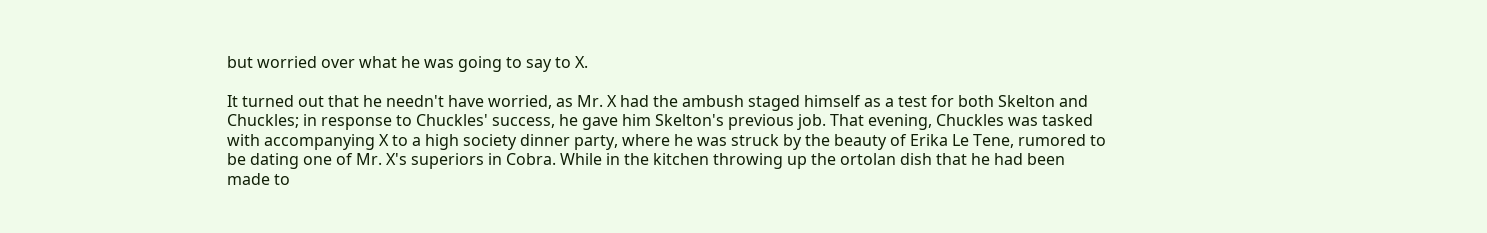but worried over what he was going to say to X.

It turned out that he needn't have worried, as Mr. X had the ambush staged himself as a test for both Skelton and Chuckles; in response to Chuckles' success, he gave him Skelton's previous job. That evening, Chuckles was tasked with accompanying X to a high society dinner party, where he was struck by the beauty of Erika Le Tene, rumored to be dating one of Mr. X's superiors in Cobra. While in the kitchen throwing up the ortolan dish that he had been made to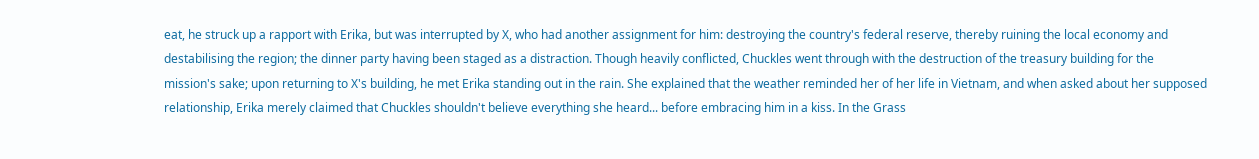eat, he struck up a rapport with Erika, but was interrupted by X, who had another assignment for him: destroying the country's federal reserve, thereby ruining the local economy and destabilising the region; the dinner party having been staged as a distraction. Though heavily conflicted, Chuckles went through with the destruction of the treasury building for the mission's sake; upon returning to X's building, he met Erika standing out in the rain. She explained that the weather reminded her of her life in Vietnam, and when asked about her supposed relationship, Erika merely claimed that Chuckles shouldn't believe everything she heard... before embracing him in a kiss. In the Grass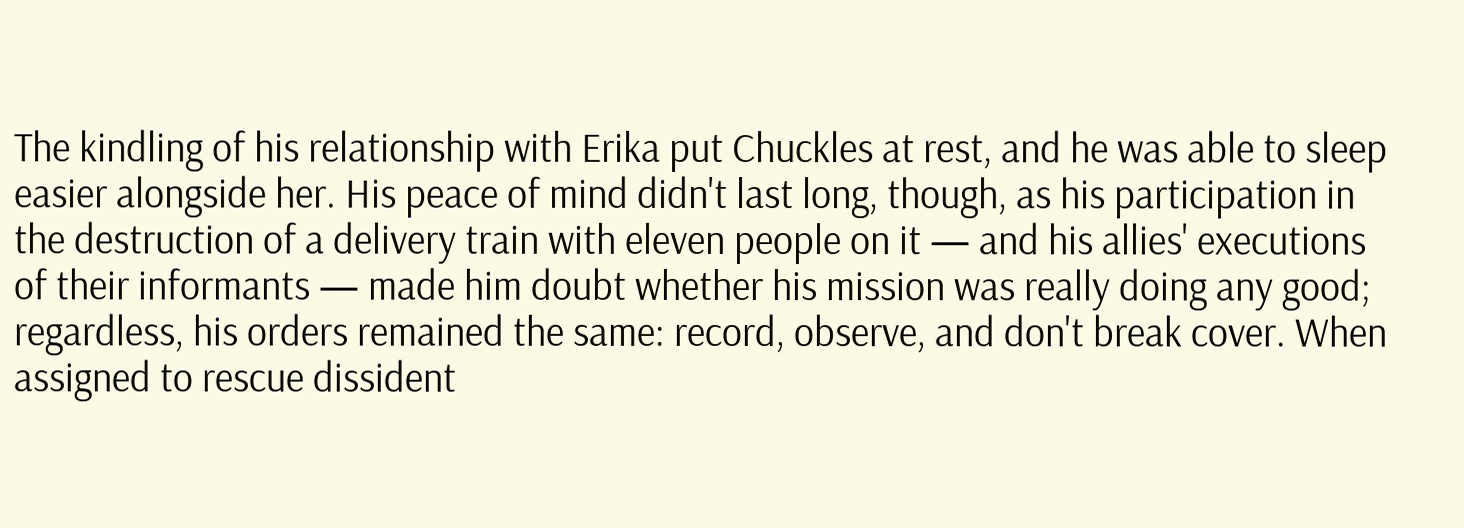The kindling of his relationship with Erika put Chuckles at rest, and he was able to sleep easier alongside her. His peace of mind didn't last long, though, as his participation in the destruction of a delivery train with eleven people on it — and his allies' executions of their informants — made him doubt whether his mission was really doing any good; regardless, his orders remained the same: record, observe, and don't break cover. When assigned to rescue dissident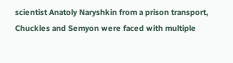scientist Anatoly Naryshkin from a prison transport, Chuckles and Semyon were faced with multiple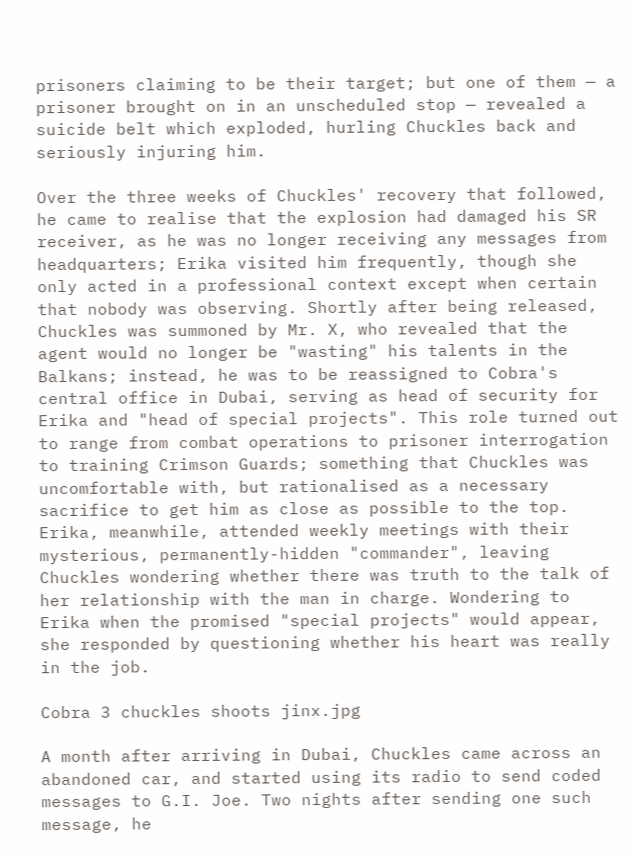prisoners claiming to be their target; but one of them — a prisoner brought on in an unscheduled stop — revealed a suicide belt which exploded, hurling Chuckles back and seriously injuring him.

Over the three weeks of Chuckles' recovery that followed, he came to realise that the explosion had damaged his SR receiver, as he was no longer receiving any messages from headquarters; Erika visited him frequently, though she only acted in a professional context except when certain that nobody was observing. Shortly after being released, Chuckles was summoned by Mr. X, who revealed that the agent would no longer be "wasting" his talents in the Balkans; instead, he was to be reassigned to Cobra's central office in Dubai, serving as head of security for Erika and "head of special projects". This role turned out to range from combat operations to prisoner interrogation to training Crimson Guards; something that Chuckles was uncomfortable with, but rationalised as a necessary sacrifice to get him as close as possible to the top. Erika, meanwhile, attended weekly meetings with their mysterious, permanently-hidden "commander", leaving Chuckles wondering whether there was truth to the talk of her relationship with the man in charge. Wondering to Erika when the promised "special projects" would appear, she responded by questioning whether his heart was really in the job.

Cobra 3 chuckles shoots jinx.jpg

A month after arriving in Dubai, Chuckles came across an abandoned car, and started using its radio to send coded messages to G.I. Joe. Two nights after sending one such message, he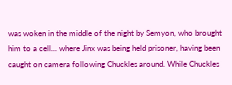was woken in the middle of the night by Semyon, who brought him to a cell... where Jinx was being held prisoner, having been caught on camera following Chuckles around. While Chuckles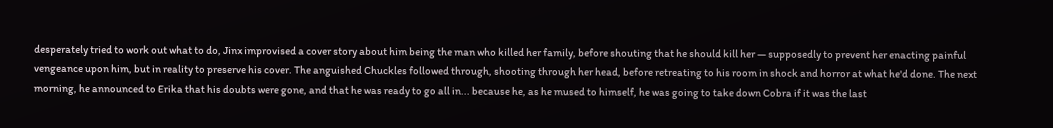desperately tried to work out what to do, Jinx improvised a cover story about him being the man who killed her family, before shouting that he should kill her — supposedly to prevent her enacting painful vengeance upon him, but in reality to preserve his cover. The anguished Chuckles followed through, shooting through her head, before retreating to his room in shock and horror at what he'd done. The next morning, he announced to Erika that his doubts were gone, and that he was ready to go all in... because he, as he mused to himself, he was going to take down Cobra if it was the last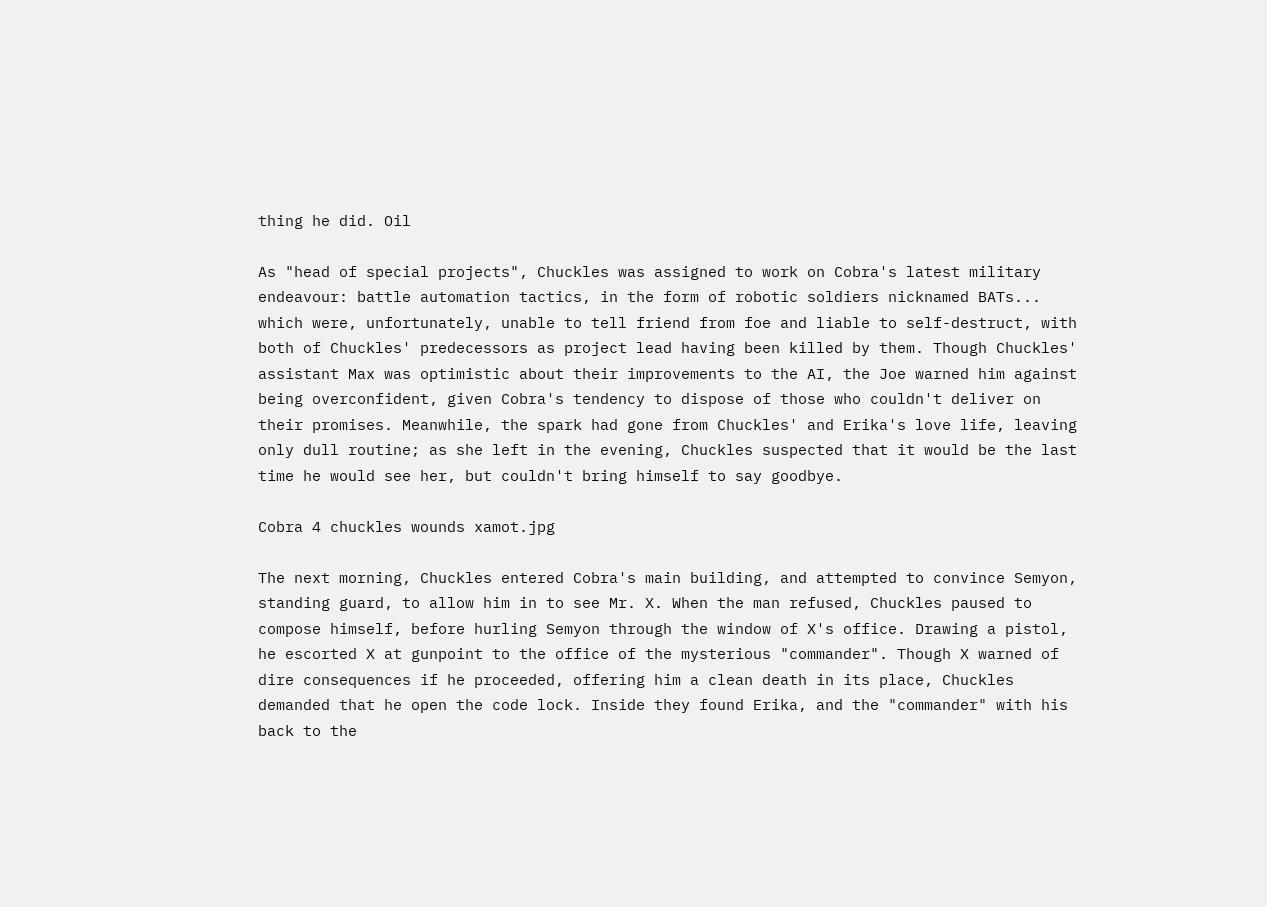thing he did. Oil

As "head of special projects", Chuckles was assigned to work on Cobra's latest military endeavour: battle automation tactics, in the form of robotic soldiers nicknamed BATs... which were, unfortunately, unable to tell friend from foe and liable to self-destruct, with both of Chuckles' predecessors as project lead having been killed by them. Though Chuckles' assistant Max was optimistic about their improvements to the AI, the Joe warned him against being overconfident, given Cobra's tendency to dispose of those who couldn't deliver on their promises. Meanwhile, the spark had gone from Chuckles' and Erika's love life, leaving only dull routine; as she left in the evening, Chuckles suspected that it would be the last time he would see her, but couldn't bring himself to say goodbye.

Cobra 4 chuckles wounds xamot.jpg

The next morning, Chuckles entered Cobra's main building, and attempted to convince Semyon, standing guard, to allow him in to see Mr. X. When the man refused, Chuckles paused to compose himself, before hurling Semyon through the window of X's office. Drawing a pistol, he escorted X at gunpoint to the office of the mysterious "commander". Though X warned of dire consequences if he proceeded, offering him a clean death in its place, Chuckles demanded that he open the code lock. Inside they found Erika, and the "commander" with his back to the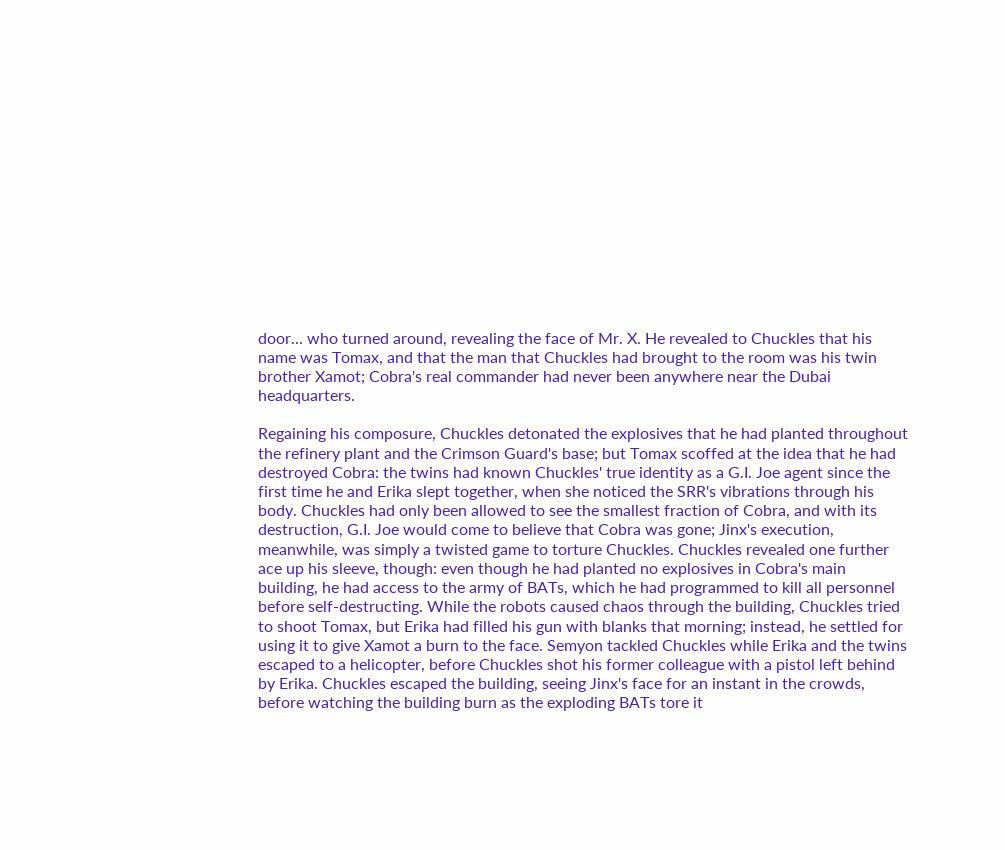door... who turned around, revealing the face of Mr. X. He revealed to Chuckles that his name was Tomax, and that the man that Chuckles had brought to the room was his twin brother Xamot; Cobra's real commander had never been anywhere near the Dubai headquarters.

Regaining his composure, Chuckles detonated the explosives that he had planted throughout the refinery plant and the Crimson Guard's base; but Tomax scoffed at the idea that he had destroyed Cobra: the twins had known Chuckles' true identity as a G.I. Joe agent since the first time he and Erika slept together, when she noticed the SRR's vibrations through his body. Chuckles had only been allowed to see the smallest fraction of Cobra, and with its destruction, G.I. Joe would come to believe that Cobra was gone; Jinx's execution, meanwhile, was simply a twisted game to torture Chuckles. Chuckles revealed one further ace up his sleeve, though: even though he had planted no explosives in Cobra's main building, he had access to the army of BATs, which he had programmed to kill all personnel before self-destructing. While the robots caused chaos through the building, Chuckles tried to shoot Tomax, but Erika had filled his gun with blanks that morning; instead, he settled for using it to give Xamot a burn to the face. Semyon tackled Chuckles while Erika and the twins escaped to a helicopter, before Chuckles shot his former colleague with a pistol left behind by Erika. Chuckles escaped the building, seeing Jinx's face for an instant in the crowds, before watching the building burn as the exploding BATs tore it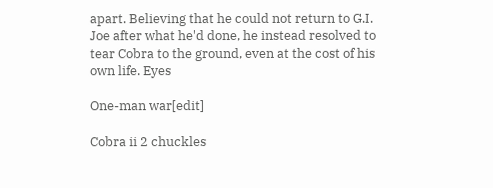apart. Believing that he could not return to G.I. Joe after what he'd done, he instead resolved to tear Cobra to the ground, even at the cost of his own life. Eyes

One-man war[edit]

Cobra ii 2 chuckles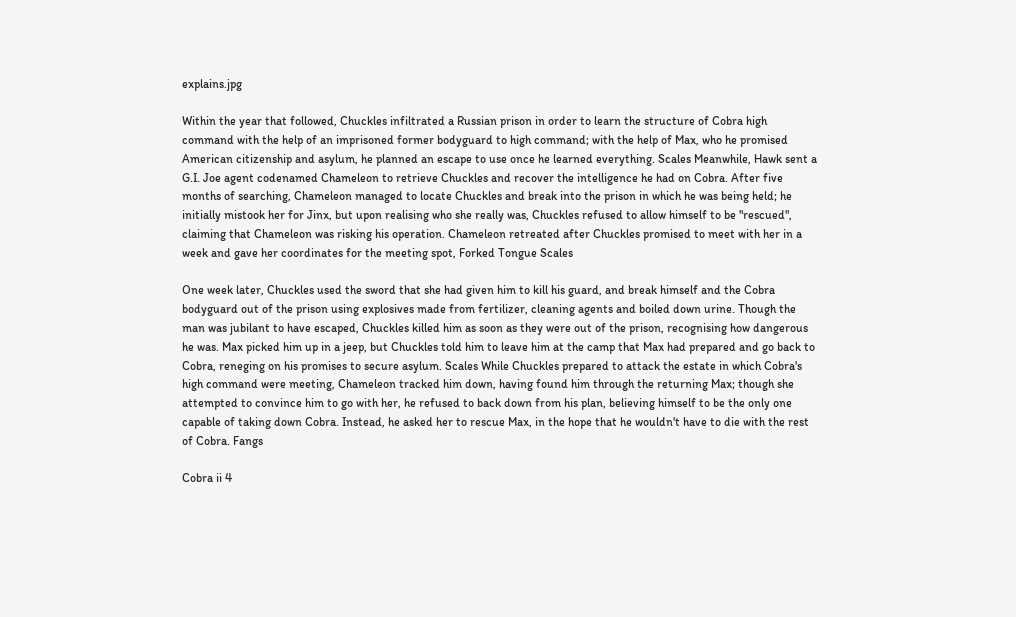explains.jpg

Within the year that followed, Chuckles infiltrated a Russian prison in order to learn the structure of Cobra high command with the help of an imprisoned former bodyguard to high command; with the help of Max, who he promised American citizenship and asylum, he planned an escape to use once he learned everything. Scales Meanwhile, Hawk sent a G.I. Joe agent codenamed Chameleon to retrieve Chuckles and recover the intelligence he had on Cobra. After five months of searching, Chameleon managed to locate Chuckles and break into the prison in which he was being held; he initially mistook her for Jinx, but upon realising who she really was, Chuckles refused to allow himself to be "rescued", claiming that Chameleon was risking his operation. Chameleon retreated after Chuckles promised to meet with her in a week and gave her coordinates for the meeting spot, Forked Tongue Scales

One week later, Chuckles used the sword that she had given him to kill his guard, and break himself and the Cobra bodyguard out of the prison using explosives made from fertilizer, cleaning agents and boiled down urine. Though the man was jubilant to have escaped, Chuckles killed him as soon as they were out of the prison, recognising how dangerous he was. Max picked him up in a jeep, but Chuckles told him to leave him at the camp that Max had prepared and go back to Cobra, reneging on his promises to secure asylum. Scales While Chuckles prepared to attack the estate in which Cobra's high command were meeting, Chameleon tracked him down, having found him through the returning Max; though she attempted to convince him to go with her, he refused to back down from his plan, believing himself to be the only one capable of taking down Cobra. Instead, he asked her to rescue Max, in the hope that he wouldn't have to die with the rest of Cobra. Fangs

Cobra ii 4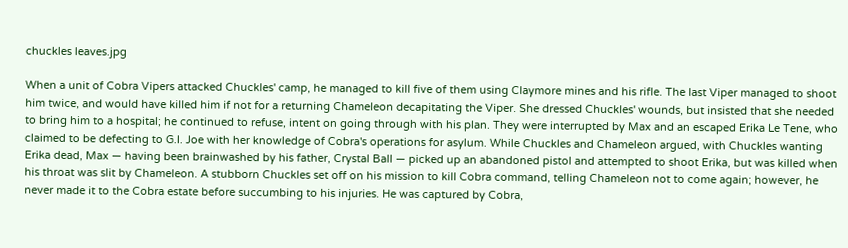chuckles leaves.jpg

When a unit of Cobra Vipers attacked Chuckles' camp, he managed to kill five of them using Claymore mines and his rifle. The last Viper managed to shoot him twice, and would have killed him if not for a returning Chameleon decapitating the Viper. She dressed Chuckles' wounds, but insisted that she needed to bring him to a hospital; he continued to refuse, intent on going through with his plan. They were interrupted by Max and an escaped Erika Le Tene, who claimed to be defecting to G.I. Joe with her knowledge of Cobra's operations for asylum. While Chuckles and Chameleon argued, with Chuckles wanting Erika dead, Max — having been brainwashed by his father, Crystal Ball — picked up an abandoned pistol and attempted to shoot Erika, but was killed when his throat was slit by Chameleon. A stubborn Chuckles set off on his mission to kill Cobra command, telling Chameleon not to come again; however, he never made it to the Cobra estate before succumbing to his injuries. He was captured by Cobra,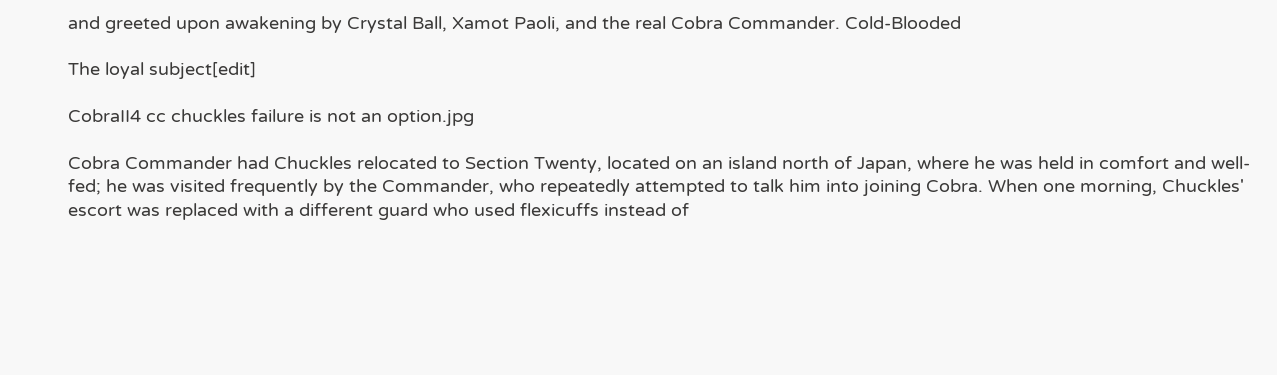and greeted upon awakening by Crystal Ball, Xamot Paoli, and the real Cobra Commander. Cold-Blooded

The loyal subject[edit]

CobraII4 cc chuckles failure is not an option.jpg

Cobra Commander had Chuckles relocated to Section Twenty, located on an island north of Japan, where he was held in comfort and well-fed; he was visited frequently by the Commander, who repeatedly attempted to talk him into joining Cobra. When one morning, Chuckles' escort was replaced with a different guard who used flexicuffs instead of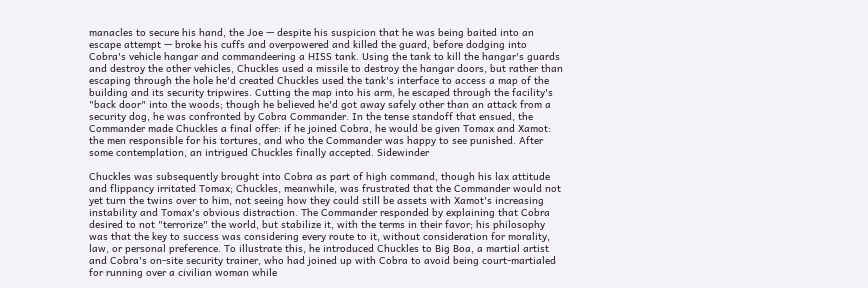manacles to secure his hand, the Joe — despite his suspicion that he was being baited into an escape attempt — broke his cuffs and overpowered and killed the guard, before dodging into Cobra's vehicle hangar and commandeering a HISS tank. Using the tank to kill the hangar's guards and destroy the other vehicles, Chuckles used a missile to destroy the hangar doors, but rather than escaping through the hole he'd created Chuckles used the tank's interface to access a map of the building and its security tripwires. Cutting the map into his arm, he escaped through the facility's "back door" into the woods; though he believed he'd got away safely other than an attack from a security dog, he was confronted by Cobra Commander. In the tense standoff that ensued, the Commander made Chuckles a final offer: if he joined Cobra, he would be given Tomax and Xamot: the men responsible for his tortures, and who the Commander was happy to see punished. After some contemplation, an intrigued Chuckles finally accepted. Sidewinder

Chuckles was subsequently brought into Cobra as part of high command, though his lax attitude and flippancy irritated Tomax; Chuckles, meanwhile, was frustrated that the Commander would not yet turn the twins over to him, not seeing how they could still be assets with Xamot's increasing instability and Tomax's obvious distraction. The Commander responded by explaining that Cobra desired to not "terrorize" the world, but stabilize it, with the terms in their favor; his philosophy was that the key to success was considering every route to it, without consideration for morality, law, or personal preference. To illustrate this, he introduced Chuckles to Big Boa, a martial artist and Cobra's on-site security trainer, who had joined up with Cobra to avoid being court-martialed for running over a civilian woman while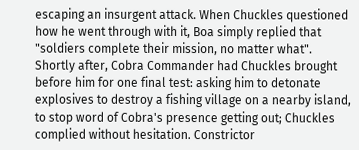escaping an insurgent attack. When Chuckles questioned how he went through with it, Boa simply replied that "soldiers complete their mission, no matter what". Shortly after, Cobra Commander had Chuckles brought before him for one final test: asking him to detonate explosives to destroy a fishing village on a nearby island, to stop word of Cobra's presence getting out; Chuckles complied without hesitation. Constrictor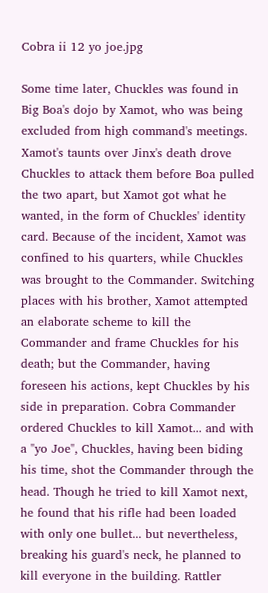Cobra ii 12 yo joe.jpg

Some time later, Chuckles was found in Big Boa's dojo by Xamot, who was being excluded from high command's meetings. Xamot's taunts over Jinx's death drove Chuckles to attack them before Boa pulled the two apart, but Xamot got what he wanted, in the form of Chuckles' identity card. Because of the incident, Xamot was confined to his quarters, while Chuckles was brought to the Commander. Switching places with his brother, Xamot attempted an elaborate scheme to kill the Commander and frame Chuckles for his death; but the Commander, having foreseen his actions, kept Chuckles by his side in preparation. Cobra Commander ordered Chuckles to kill Xamot... and with a "yo Joe", Chuckles, having been biding his time, shot the Commander through the head. Though he tried to kill Xamot next, he found that his rifle had been loaded with only one bullet... but nevertheless, breaking his guard's neck, he planned to kill everyone in the building. Rattler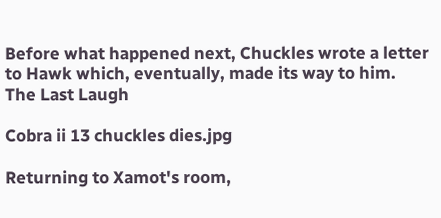Before what happened next, Chuckles wrote a letter to Hawk which, eventually, made its way to him. The Last Laugh

Cobra ii 13 chuckles dies.jpg

Returning to Xamot's room,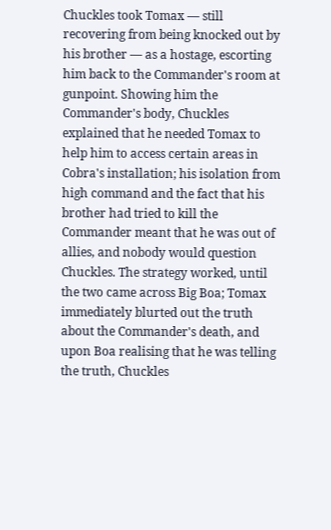Chuckles took Tomax — still recovering from being knocked out by his brother — as a hostage, escorting him back to the Commander's room at gunpoint. Showing him the Commander's body, Chuckles explained that he needed Tomax to help him to access certain areas in Cobra's installation; his isolation from high command and the fact that his brother had tried to kill the Commander meant that he was out of allies, and nobody would question Chuckles. The strategy worked, until the two came across Big Boa; Tomax immediately blurted out the truth about the Commander's death, and upon Boa realising that he was telling the truth, Chuckles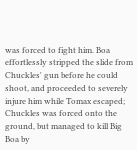was forced to fight him. Boa effortlessly stripped the slide from Chuckles' gun before he could shoot, and proceeded to severely injure him while Tomax escaped; Chuckles was forced onto the ground, but managed to kill Big Boa by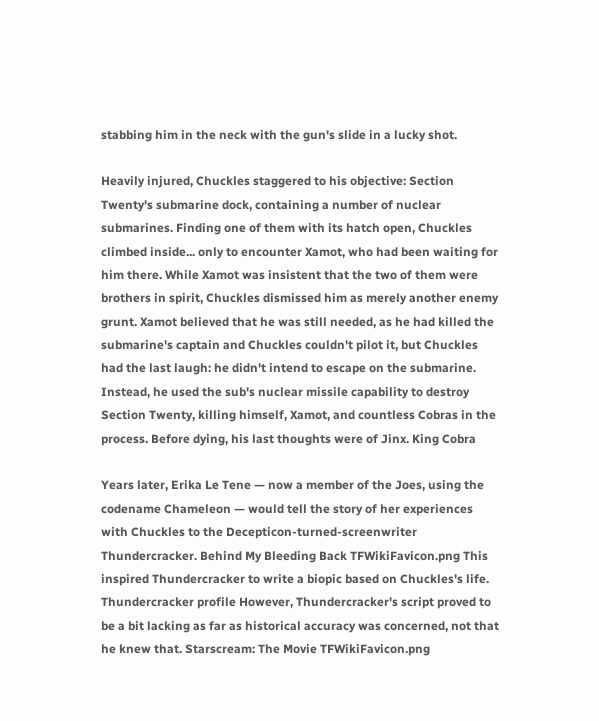stabbing him in the neck with the gun's slide in a lucky shot.

Heavily injured, Chuckles staggered to his objective: Section Twenty's submarine dock, containing a number of nuclear submarines. Finding one of them with its hatch open, Chuckles climbed inside... only to encounter Xamot, who had been waiting for him there. While Xamot was insistent that the two of them were brothers in spirit, Chuckles dismissed him as merely another enemy grunt. Xamot believed that he was still needed, as he had killed the submarine's captain and Chuckles couldn't pilot it, but Chuckles had the last laugh: he didn't intend to escape on the submarine. Instead, he used the sub's nuclear missile capability to destroy Section Twenty, killing himself, Xamot, and countless Cobras in the process. Before dying, his last thoughts were of Jinx. King Cobra

Years later, Erika Le Tene — now a member of the Joes, using the codename Chameleon — would tell the story of her experiences with Chuckles to the Decepticon-turned-screenwriter Thundercracker. Behind My Bleeding Back TFWikiFavicon.png This inspired Thundercracker to write a biopic based on Chuckles's life. Thundercracker profile However, Thundercracker's script proved to be a bit lacking as far as historical accuracy was concerned, not that he knew that. Starscream: The Movie TFWikiFavicon.png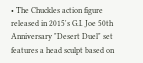• The Chuckles action figure released in 2015's G.I. Joe 50th Anniversary "Desert Duel" set features a head sculpt based on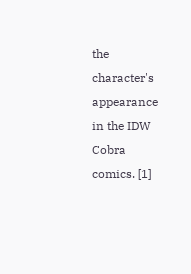the character's appearance in the IDW Cobra comics. [1]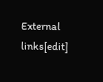External links[edit]